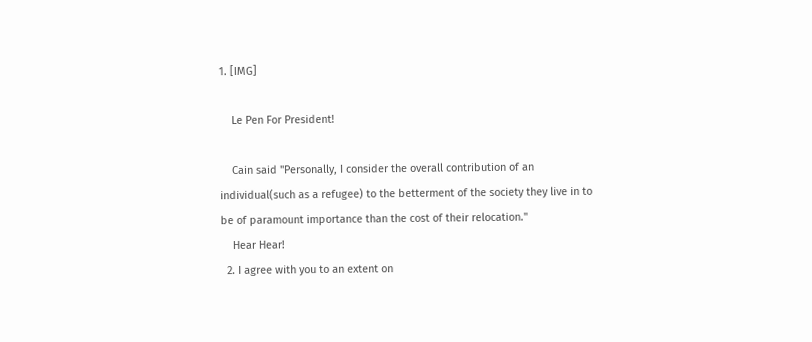1. [IMG]

    Le Pen For President!

    Cain said "Personally, I consider the overall contribution of an individual(such as a refugee) to the betterment of the society they live in to be of paramount importance than the cost of their relocation."
    Hear Hear!
  2. I agree with you to an extent on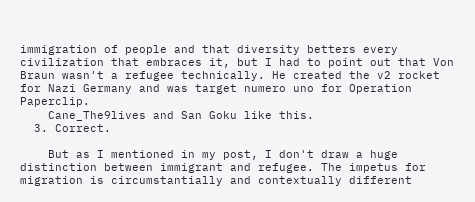immigration of people and that diversity betters every civilization that embraces it, but I had to point out that Von Braun wasn't a refugee technically. He created the v2 rocket for Nazi Germany and was target numero uno for Operation Paperclip.
    Cane_The9lives and San Goku like this.
  3. Correct.

    But as I mentioned in my post, I don't draw a huge distinction between immigrant and refugee. The impetus for migration is circumstantially and contextually different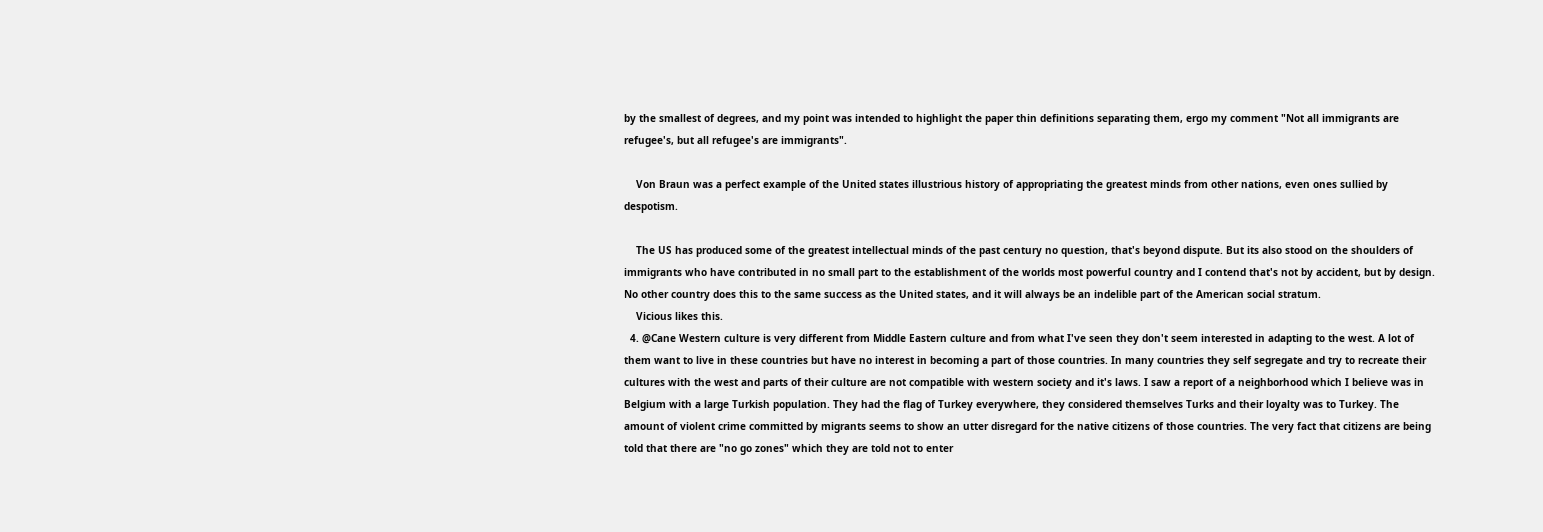by the smallest of degrees, and my point was intended to highlight the paper thin definitions separating them, ergo my comment "Not all immigrants are refugee's, but all refugee's are immigrants".

    Von Braun was a perfect example of the United states illustrious history of appropriating the greatest minds from other nations, even ones sullied by despotism.

    The US has produced some of the greatest intellectual minds of the past century no question, that's beyond dispute. But its also stood on the shoulders of immigrants who have contributed in no small part to the establishment of the worlds most powerful country and I contend that's not by accident, but by design. No other country does this to the same success as the United states, and it will always be an indelible part of the American social stratum.
    Vicious likes this.
  4. @Cane Western culture is very different from Middle Eastern culture and from what I've seen they don't seem interested in adapting to the west. A lot of them want to live in these countries but have no interest in becoming a part of those countries. In many countries they self segregate and try to recreate their cultures with the west and parts of their culture are not compatible with western society and it's laws. I saw a report of a neighborhood which I believe was in Belgium with a large Turkish population. They had the flag of Turkey everywhere, they considered themselves Turks and their loyalty was to Turkey. The amount of violent crime committed by migrants seems to show an utter disregard for the native citizens of those countries. The very fact that citizens are being told that there are "no go zones" which they are told not to enter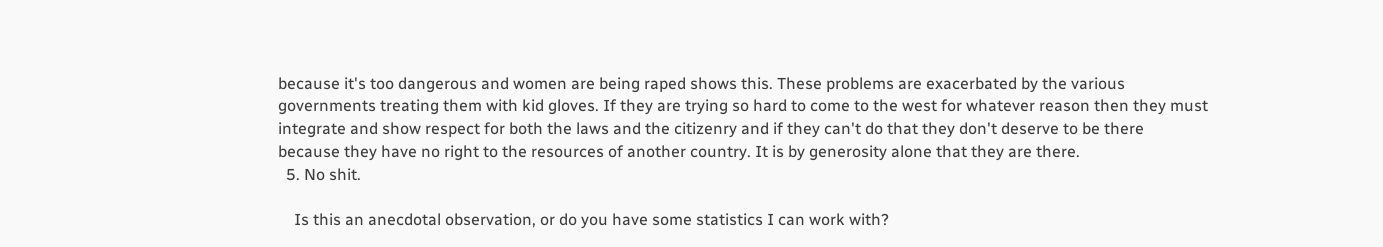because it's too dangerous and women are being raped shows this. These problems are exacerbated by the various governments treating them with kid gloves. If they are trying so hard to come to the west for whatever reason then they must integrate and show respect for both the laws and the citizenry and if they can't do that they don't deserve to be there because they have no right to the resources of another country. It is by generosity alone that they are there.
  5. No shit.

    Is this an anecdotal observation, or do you have some statistics I can work with?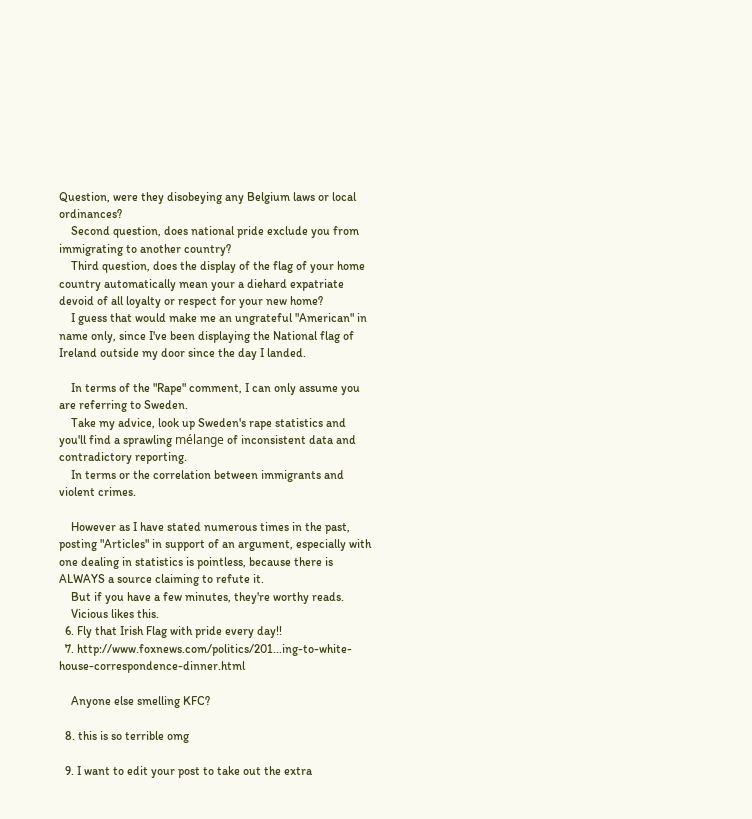Question, were they disobeying any Belgium laws or local ordinances?
    Second question, does national pride exclude you from immigrating to another country?
    Third question, does the display of the flag of your home country automatically mean your a diehard expatriate devoid of all loyalty or respect for your new home?
    I guess that would make me an ungrateful "American" in name only, since I've been displaying the National flag of Ireland outside my door since the day I landed.

    In terms of the "Rape" comment, I can only assume you are referring to Sweden.
    Take my advice, look up Sweden's rape statistics and you'll find a sprawling mélange of inconsistent data and contradictory reporting.
    In terms or the correlation between immigrants and violent crimes.

    However as I have stated numerous times in the past, posting "Articles" in support of an argument, especially with one dealing in statistics is pointless, because there is ALWAYS a source claiming to refute it.
    But if you have a few minutes, they're worthy reads.
    Vicious likes this.
  6. Fly that Irish Flag with pride every day!!
  7. http://www.foxnews.com/politics/201...ing-to-white-house-correspondence-dinner.html

    Anyone else smelling KFC?

  8. this is so terrible omg

  9. I want to edit your post to take out the extra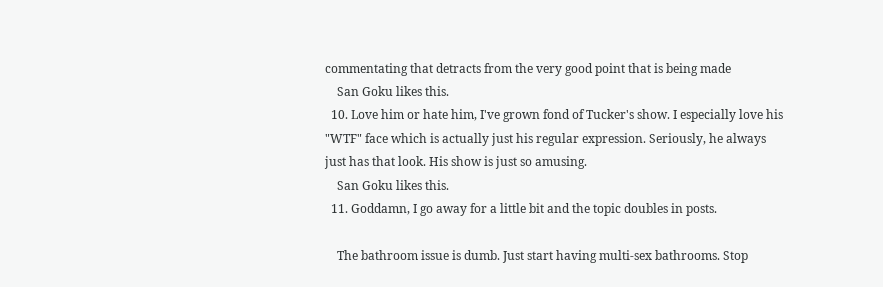commentating that detracts from the very good point that is being made
    San Goku likes this.
  10. Love him or hate him, I've grown fond of Tucker's show. I especially love his "WTF" face which is actually just his regular expression. Seriously, he always just has that look. His show is just so amusing.
    San Goku likes this.
  11. Goddamn, I go away for a little bit and the topic doubles in posts.

    The bathroom issue is dumb. Just start having multi-sex bathrooms. Stop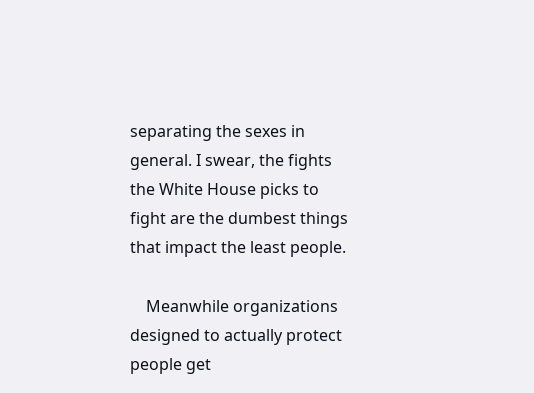separating the sexes in general. I swear, the fights the White House picks to fight are the dumbest things that impact the least people.

    Meanwhile organizations designed to actually protect people get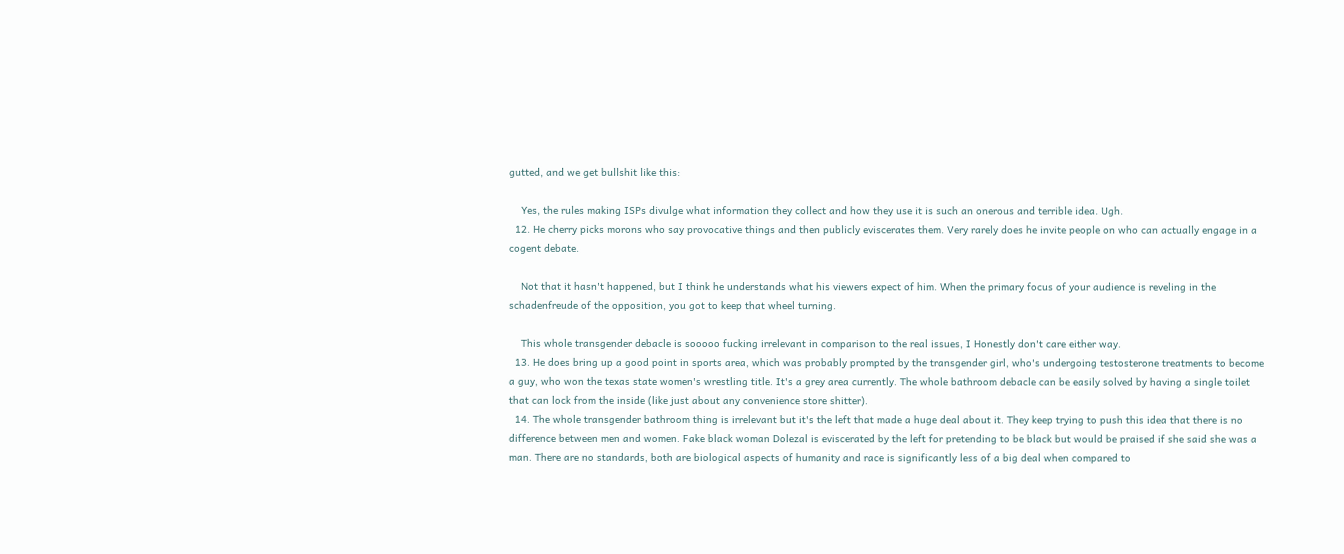gutted, and we get bullshit like this:

    Yes, the rules making ISPs divulge what information they collect and how they use it is such an onerous and terrible idea. Ugh.
  12. He cherry picks morons who say provocative things and then publicly eviscerates them. Very rarely does he invite people on who can actually engage in a cogent debate.

    Not that it hasn't happened, but I think he understands what his viewers expect of him. When the primary focus of your audience is reveling in the schadenfreude of the opposition, you got to keep that wheel turning.

    This whole transgender debacle is sooooo fucking irrelevant in comparison to the real issues, I Honestly don't care either way.
  13. He does bring up a good point in sports area, which was probably prompted by the transgender girl, who's undergoing testosterone treatments to become a guy, who won the texas state women's wrestling title. It's a grey area currently. The whole bathroom debacle can be easily solved by having a single toilet that can lock from the inside (like just about any convenience store shitter).
  14. The whole transgender bathroom thing is irrelevant but it's the left that made a huge deal about it. They keep trying to push this idea that there is no difference between men and women. Fake black woman Dolezal is eviscerated by the left for pretending to be black but would be praised if she said she was a man. There are no standards, both are biological aspects of humanity and race is significantly less of a big deal when compared to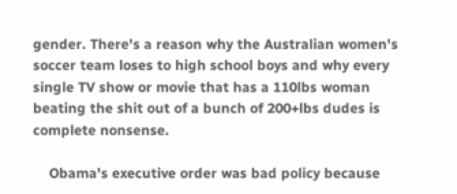gender. There's a reason why the Australian women's soccer team loses to high school boys and why every single TV show or movie that has a 110lbs woman beating the shit out of a bunch of 200+lbs dudes is complete nonsense.

    Obama's executive order was bad policy because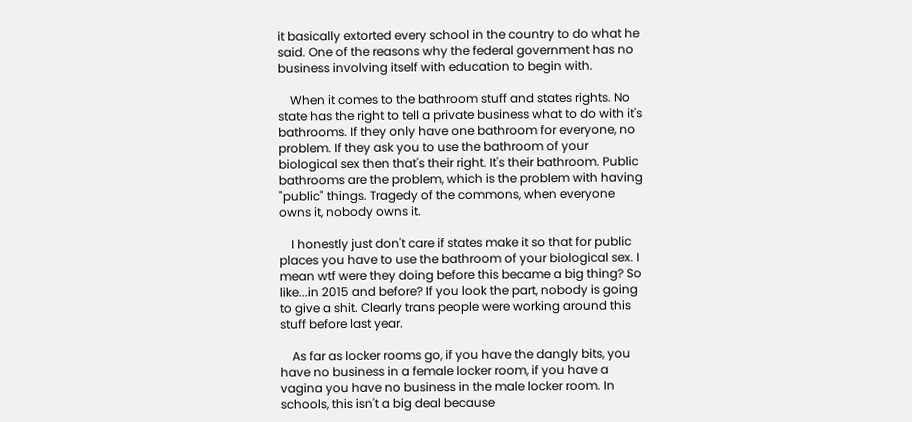it basically extorted every school in the country to do what he said. One of the reasons why the federal government has no business involving itself with education to begin with.

    When it comes to the bathroom stuff and states rights. No state has the right to tell a private business what to do with it's bathrooms. If they only have one bathroom for everyone, no problem. If they ask you to use the bathroom of your biological sex then that's their right. It's their bathroom. Public bathrooms are the problem, which is the problem with having "public" things. Tragedy of the commons, when everyone owns it, nobody owns it.

    I honestly just don't care if states make it so that for public places you have to use the bathroom of your biological sex. I mean wtf were they doing before this became a big thing? So like...in 2015 and before? If you look the part, nobody is going to give a shit. Clearly trans people were working around this stuff before last year.

    As far as locker rooms go, if you have the dangly bits, you have no business in a female locker room, if you have a vagina you have no business in the male locker room. In schools, this isn't a big deal because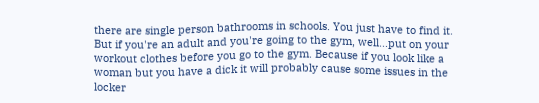there are single person bathrooms in schools. You just have to find it. But if you're an adult and you're going to the gym, well...put on your workout clothes before you go to the gym. Because if you look like a woman but you have a dick it will probably cause some issues in the locker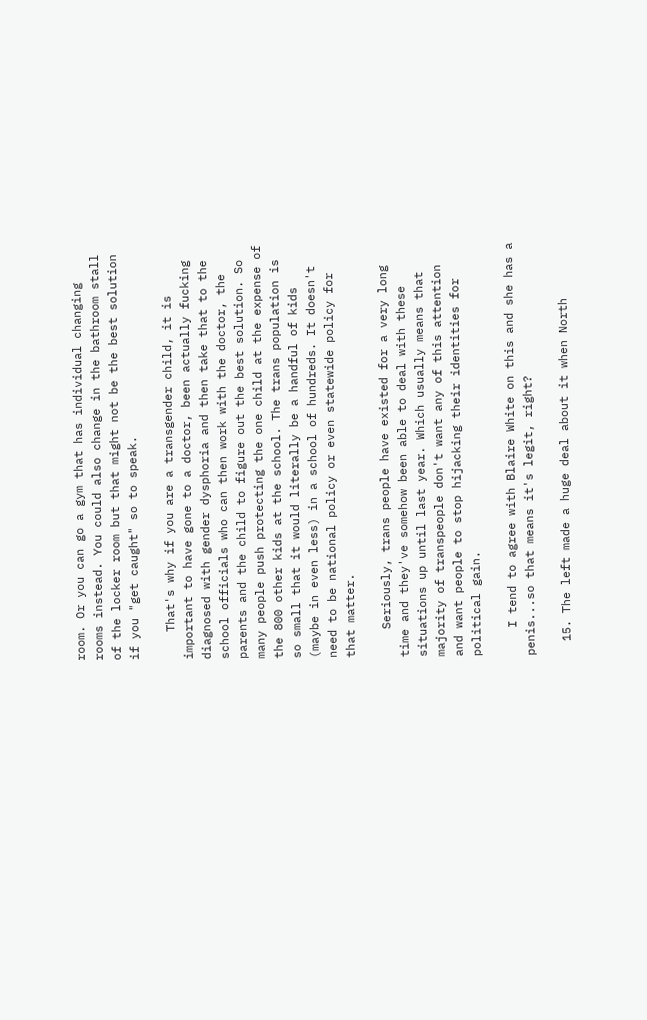room. Or you can go a gym that has individual changing rooms instead. You could also change in the bathroom stall of the locker room but that might not be the best solution if you "get caught" so to speak.

    That's why if you are a transgender child, it is important to have gone to a doctor, been actually fucking diagnosed with gender dysphoria and then take that to the school officials who can then work with the doctor, the parents and the child to figure out the best solution. So many people push protecting the one child at the expense of the 800 other kids at the school. The trans population is so small that it would literally be a handful of kids (maybe in even less) in a school of hundreds. It doesn't need to be national policy or even statewide policy for that matter.

    Seriously, trans people have existed for a very long time and they've somehow been able to deal with these situations up until last year. Which usually means that majority of transpeople don't want any of this attention and want people to stop hijacking their identities for political gain.

    I tend to agree with Blaire White on this and she has a penis...so that means it's legit, right?

  15. The left made a huge deal about it when North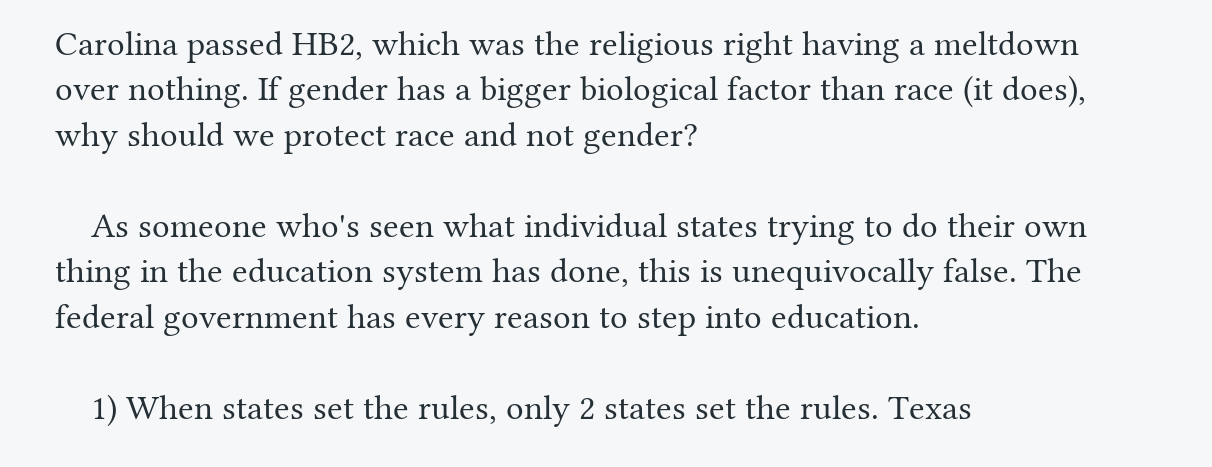Carolina passed HB2, which was the religious right having a meltdown over nothing. If gender has a bigger biological factor than race (it does), why should we protect race and not gender?

    As someone who's seen what individual states trying to do their own thing in the education system has done, this is unequivocally false. The federal government has every reason to step into education.

    1) When states set the rules, only 2 states set the rules. Texas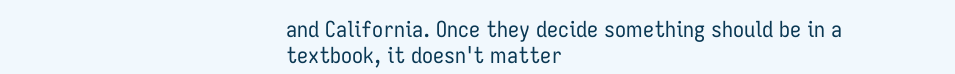and California. Once they decide something should be in a textbook, it doesn't matter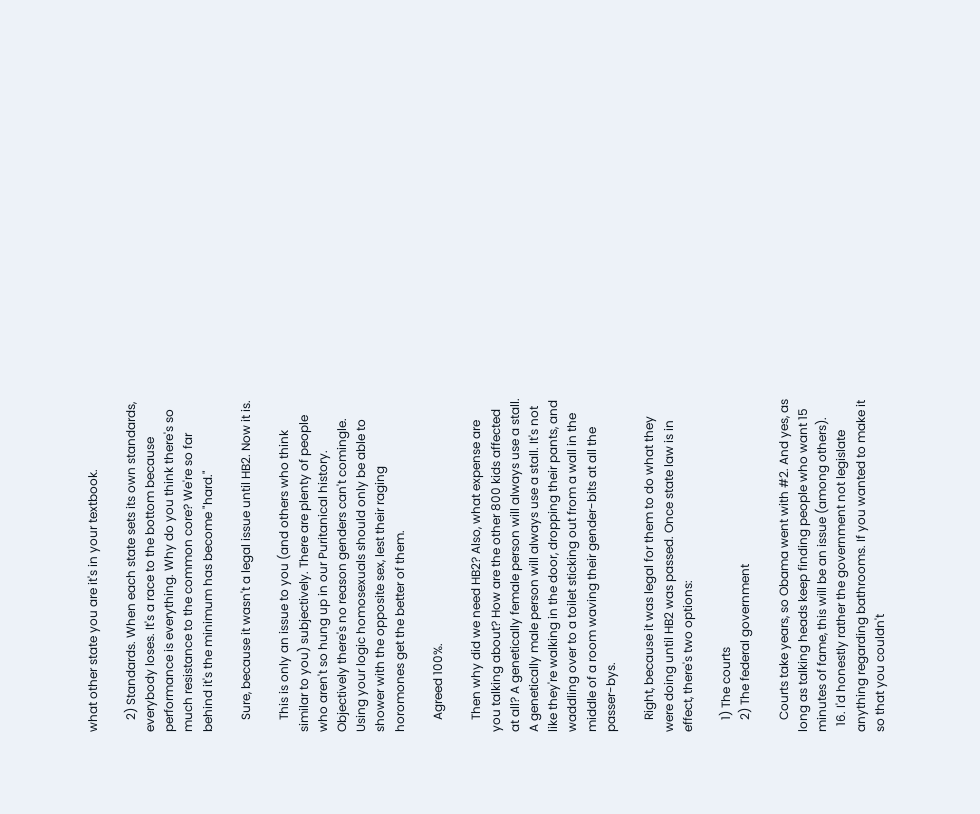what other state you are it's in your textbook.

    2) Standards. When each state sets its own standards, everybody loses. It's a race to the bottom because performance is everything. Why do you think there's so much resistance to the common core? We're so far behind it's the minimum has become "hard."

    Sure, because it wasn't a legal issue until HB2. Now it is.

    This is only an issue to you (and others who think similar to you) subjectively. There are plenty of people who aren't so hung up in our Puritanical history. Objectively there's no reason genders can't comingle. Using your logic homosexuals should only be able to shower with the opposite sex, lest their raging horomones get the better of them.

    Agreed 100%.

    Then why did we need HB2? Also, what expense are you talking about? How are the other 800 kids affected at all? A genetically female person will always use a stall. A genetically male person will always use a stall. It's not like they're walking in the door, dropping their pants, and waddling over to a toilet sticking out from a wall in the middle of a room waving their gender-bits at all the passer-bys.

    Right, because it was legal for them to do what they were doing until HB2 was passed. Once state law is in effect, there's two options:

    1) The courts
    2) The federal government

    Courts take years, so Obama went with #2. And yes, as long as talking heads keep finding people who want 15 minutes of fame, this will be an issue (among others).
  16. I'd honestly rather the government not legislate anything regarding bathrooms. If you wanted to make it so that you couldn't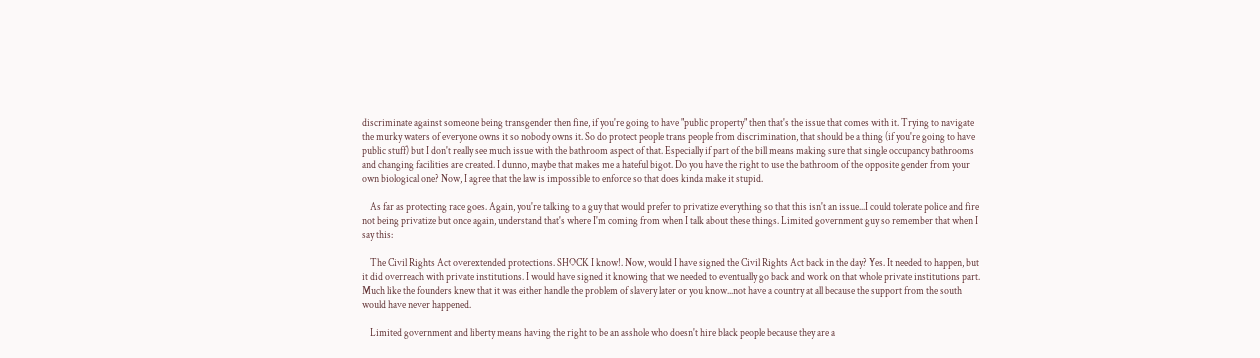discriminate against someone being transgender then fine, if you're going to have "public property" then that's the issue that comes with it. Trying to navigate the murky waters of everyone owns it so nobody owns it. So do protect people trans people from discrimination, that should be a thing (if you're going to have public stuff) but I don't really see much issue with the bathroom aspect of that. Especially if part of the bill means making sure that single occupancy bathrooms and changing facilities are created. I dunno, maybe that makes me a hateful bigot. Do you have the right to use the bathroom of the opposite gender from your own biological one? Now, I agree that the law is impossible to enforce so that does kinda make it stupid.

    As far as protecting race goes. Again, you're talking to a guy that would prefer to privatize everything so that this isn't an issue...I could tolerate police and fire not being privatize but once again, understand that's where I'm coming from when I talk about these things. Limited government guy so remember that when I say this:

    The Civil Rights Act overextended protections. SHOCK I know!. Now, would I have signed the Civil Rights Act back in the day? Yes. It needed to happen, but it did overreach with private institutions. I would have signed it knowing that we needed to eventually go back and work on that whole private institutions part. Much like the founders knew that it was either handle the problem of slavery later or you know...not have a country at all because the support from the south would have never happened.

    Limited government and liberty means having the right to be an asshole who doesn't hire black people because they are a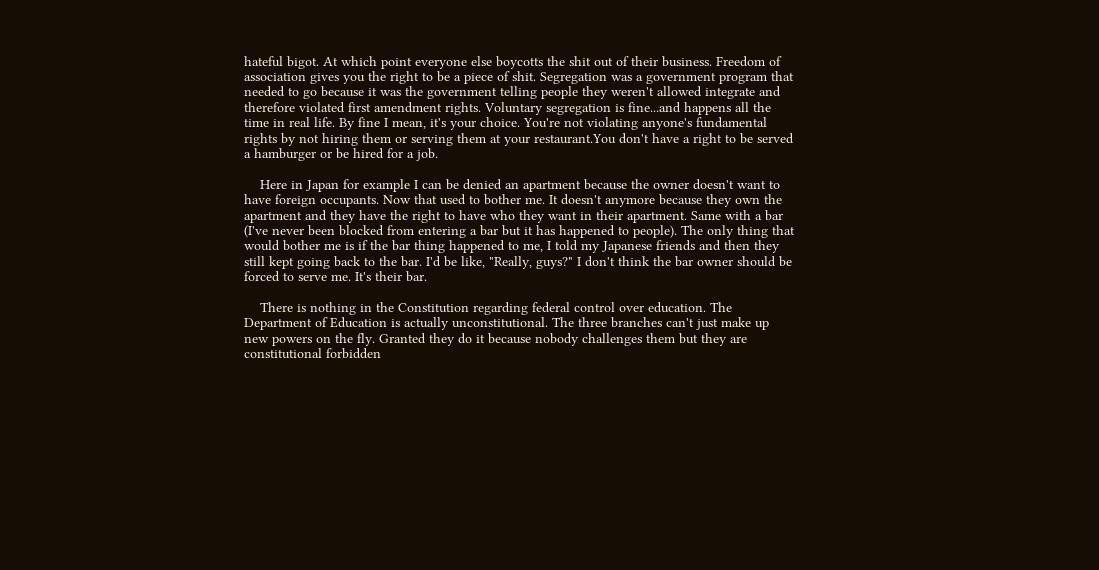hateful bigot. At which point everyone else boycotts the shit out of their business. Freedom of association gives you the right to be a piece of shit. Segregation was a government program that needed to go because it was the government telling people they weren't allowed integrate and therefore violated first amendment rights. Voluntary segregation is fine...and happens all the time in real life. By fine I mean, it's your choice. You're not violating anyone's fundamental rights by not hiring them or serving them at your restaurant.You don't have a right to be served a hamburger or be hired for a job.

    Here in Japan for example I can be denied an apartment because the owner doesn't want to have foreign occupants. Now that used to bother me. It doesn't anymore because they own the apartment and they have the right to have who they want in their apartment. Same with a bar (I've never been blocked from entering a bar but it has happened to people). The only thing that would bother me is if the bar thing happened to me, I told my Japanese friends and then they still kept going back to the bar. I'd be like, "Really, guys?" I don't think the bar owner should be forced to serve me. It's their bar.

    There is nothing in the Constitution regarding federal control over education. The Department of Education is actually unconstitutional. The three branches can't just make up new powers on the fly. Granted they do it because nobody challenges them but they are constitutional forbidden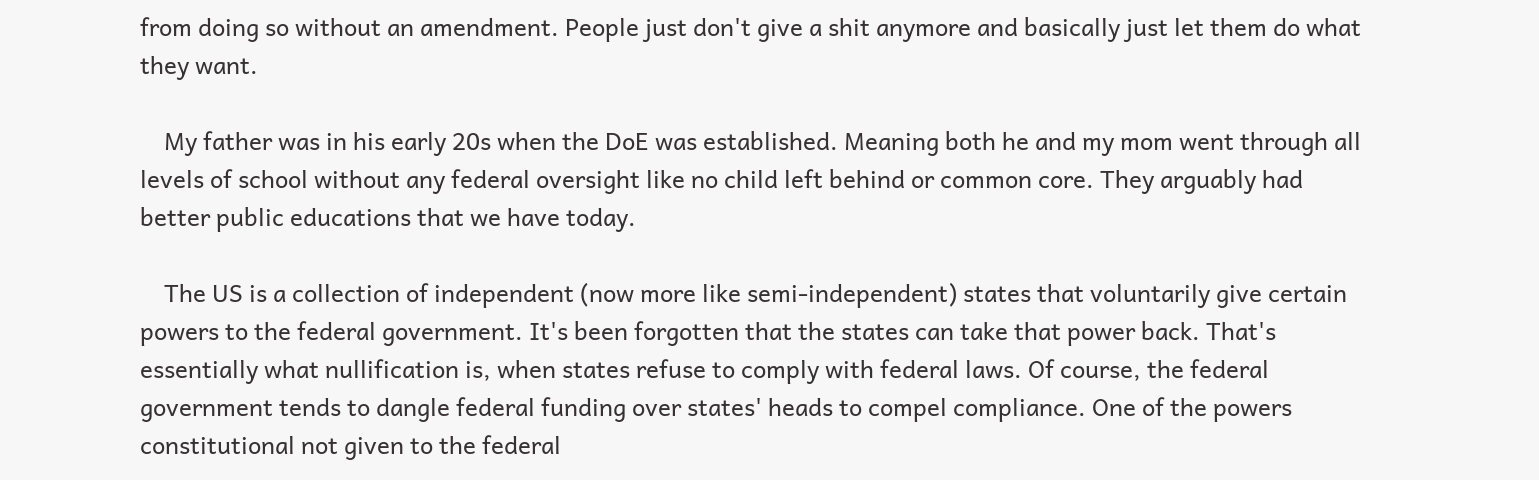from doing so without an amendment. People just don't give a shit anymore and basically just let them do what they want.

    My father was in his early 20s when the DoE was established. Meaning both he and my mom went through all levels of school without any federal oversight like no child left behind or common core. They arguably had better public educations that we have today.

    The US is a collection of independent (now more like semi-independent) states that voluntarily give certain powers to the federal government. It's been forgotten that the states can take that power back. That's essentially what nullification is, when states refuse to comply with federal laws. Of course, the federal government tends to dangle federal funding over states' heads to compel compliance. One of the powers constitutional not given to the federal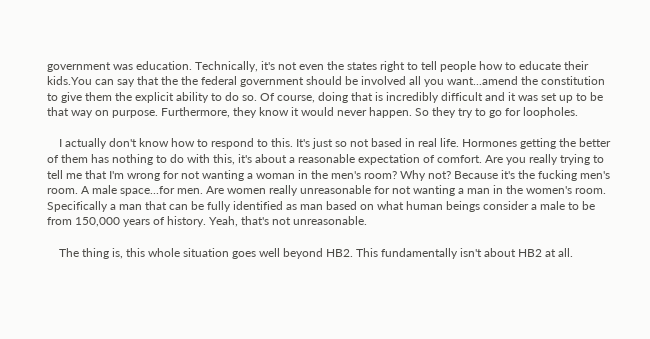government was education. Technically, it's not even the states right to tell people how to educate their kids.You can say that the the federal government should be involved all you want...amend the constitution to give them the explicit ability to do so. Of course, doing that is incredibly difficult and it was set up to be that way on purpose. Furthermore, they know it would never happen. So they try to go for loopholes.

    I actually don't know how to respond to this. It's just so not based in real life. Hormones getting the better of them has nothing to do with this, it's about a reasonable expectation of comfort. Are you really trying to tell me that I'm wrong for not wanting a woman in the men's room? Why not? Because it's the fucking men's room. A male space...for men. Are women really unreasonable for not wanting a man in the women's room. Specifically a man that can be fully identified as man based on what human beings consider a male to be from 150,000 years of history. Yeah, that's not unreasonable.

    The thing is, this whole situation goes well beyond HB2. This fundamentally isn't about HB2 at all.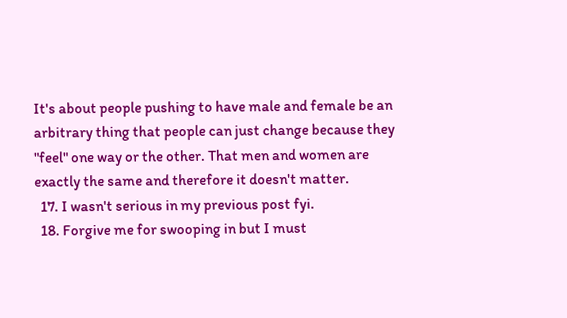It's about people pushing to have male and female be an arbitrary thing that people can just change because they "feel" one way or the other. That men and women are exactly the same and therefore it doesn't matter.
  17. I wasn't serious in my previous post fyi.
  18. Forgive me for swooping in but I must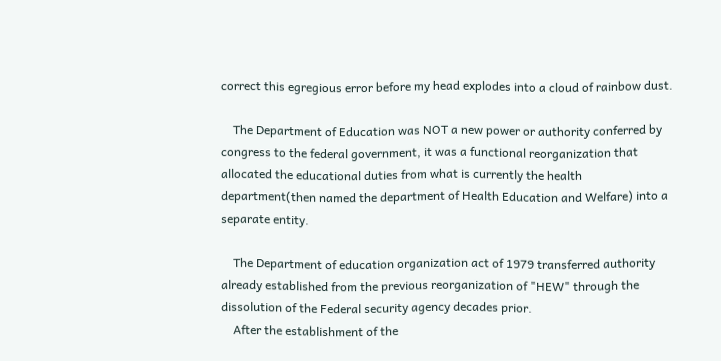correct this egregious error before my head explodes into a cloud of rainbow dust.

    The Department of Education was NOT a new power or authority conferred by congress to the federal government, it was a functional reorganization that allocated the educational duties from what is currently the health department(then named the department of Health Education and Welfare) into a separate entity.

    The Department of education organization act of 1979 transferred authority already established from the previous reorganization of "HEW" through the dissolution of the Federal security agency decades prior.
    After the establishment of the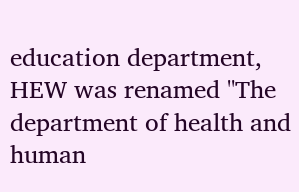education department, HEW was renamed "The department of health and human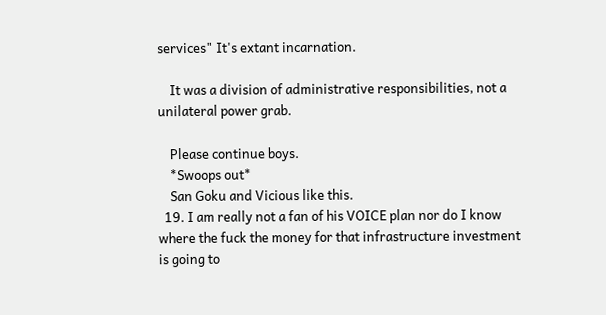services" It's extant incarnation.

    It was a division of administrative responsibilities, not a unilateral power grab.

    Please continue boys.
    *Swoops out*
    San Goku and Vicious like this.
  19. I am really not a fan of his VOICE plan nor do I know where the fuck the money for that infrastructure investment is going to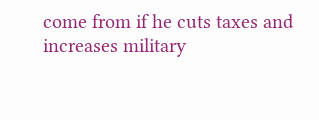come from if he cuts taxes and increases military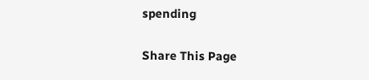spending

Share This Page